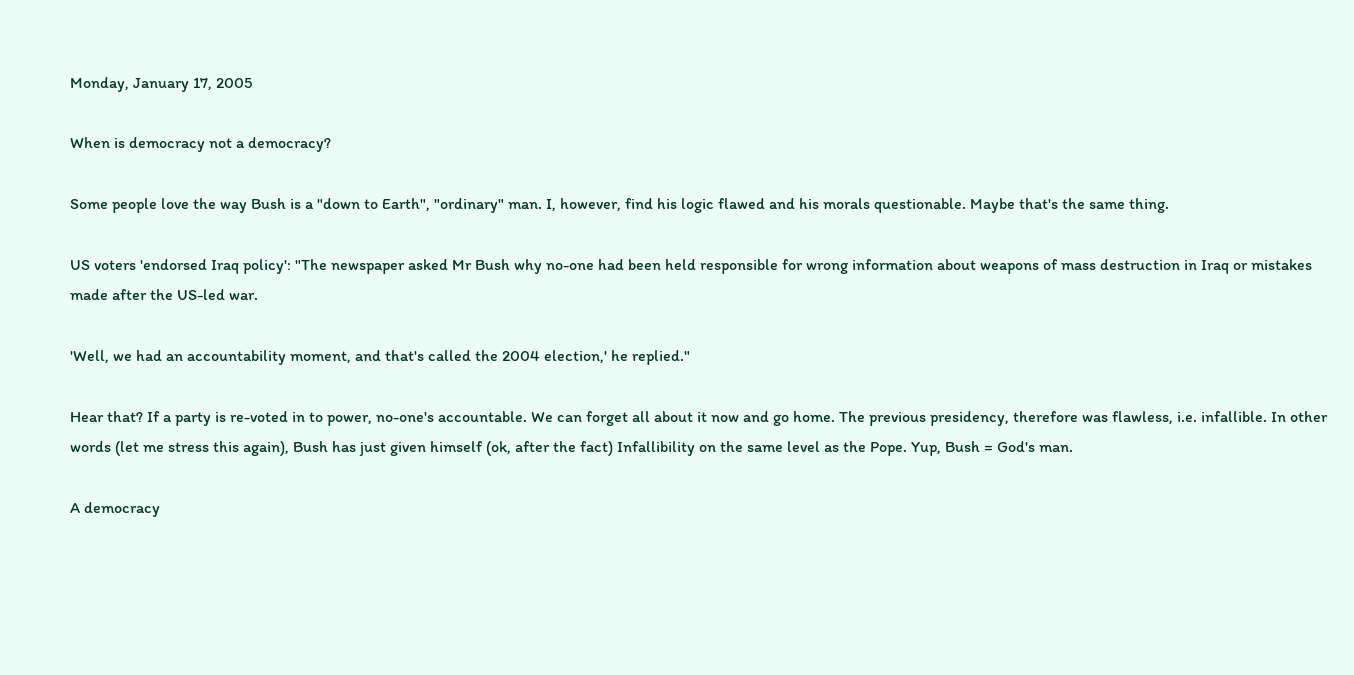Monday, January 17, 2005

When is democracy not a democracy?

Some people love the way Bush is a "down to Earth", "ordinary" man. I, however, find his logic flawed and his morals questionable. Maybe that's the same thing.

US voters 'endorsed Iraq policy': "The newspaper asked Mr Bush why no-one had been held responsible for wrong information about weapons of mass destruction in Iraq or mistakes made after the US-led war.

'Well, we had an accountability moment, and that's called the 2004 election,' he replied."

Hear that? If a party is re-voted in to power, no-one's accountable. We can forget all about it now and go home. The previous presidency, therefore was flawless, i.e. infallible. In other words (let me stress this again), Bush has just given himself (ok, after the fact) Infallibility on the same level as the Pope. Yup, Bush = God's man.

A democracy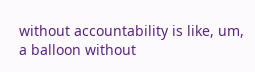without accountability is like, um, a balloon without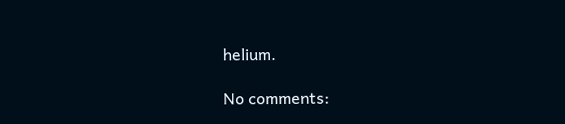helium.

No comments: